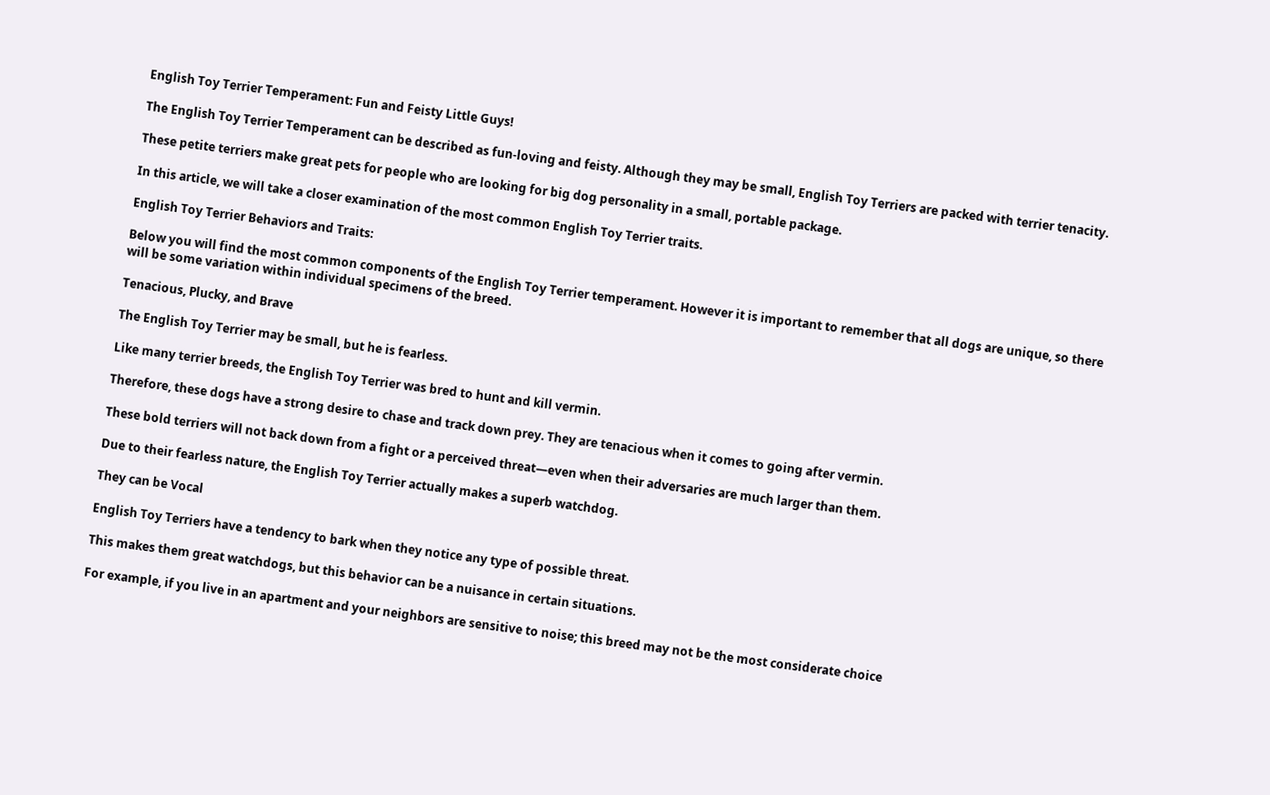English Toy Terrier Temperament: Fun and Feisty Little Guys!

The English Toy Terrier Temperament can be described as fun-loving and feisty. Although they may be small, English Toy Terriers are packed with terrier tenacity.

These petite terriers make great pets for people who are looking for big dog personality in a small, portable package.

In this article, we will take a closer examination of the most common English Toy Terrier traits.

English Toy Terrier Behaviors and Traits:

Below you will find the most common components of the English Toy Terrier temperament. However it is important to remember that all dogs are unique, so there will be some variation within individual specimens of the breed.

Tenacious, Plucky, and Brave

The English Toy Terrier may be small, but he is fearless.

Like many terrier breeds, the English Toy Terrier was bred to hunt and kill vermin.

Therefore, these dogs have a strong desire to chase and track down prey. They are tenacious when it comes to going after vermin.

These bold terriers will not back down from a fight or a perceived threat—even when their adversaries are much larger than them.

Due to their fearless nature, the English Toy Terrier actually makes a superb watchdog.

They can be Vocal

English Toy Terriers have a tendency to bark when they notice any type of possible threat.

This makes them great watchdogs, but this behavior can be a nuisance in certain situations.

For example, if you live in an apartment and your neighbors are sensitive to noise; this breed may not be the most considerate choice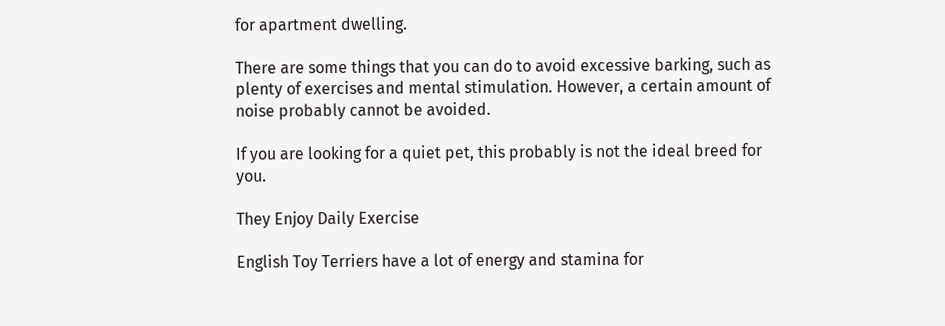for apartment dwelling.

There are some things that you can do to avoid excessive barking, such as plenty of exercises and mental stimulation. However, a certain amount of noise probably cannot be avoided.

If you are looking for a quiet pet, this probably is not the ideal breed for you.

They Enjoy Daily Exercise

English Toy Terriers have a lot of energy and stamina for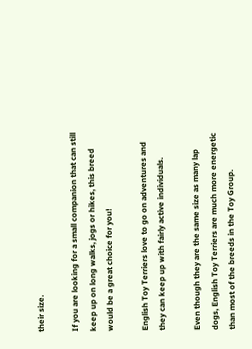their size.

If you are looking for a small companion that can still keep up on long walks, jogs or hikes, this breed would be a great choice for you!

English Toy Terriers love to go on adventures and they can keep up with fairly active individuals.

Even though they are the same size as many lap dogs, English Toy Terriers are much more energetic than most of the breeds in the Toy Group.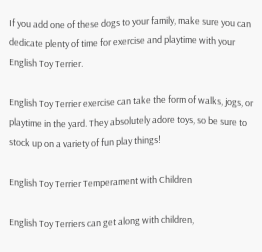If you add one of these dogs to your family, make sure you can dedicate plenty of time for exercise and playtime with your English Toy Terrier.

English Toy Terrier exercise can take the form of walks, jogs, or playtime in the yard. They absolutely adore toys, so be sure to stock up on a variety of fun play things!

English Toy Terrier Temperament with Children

English Toy Terriers can get along with children,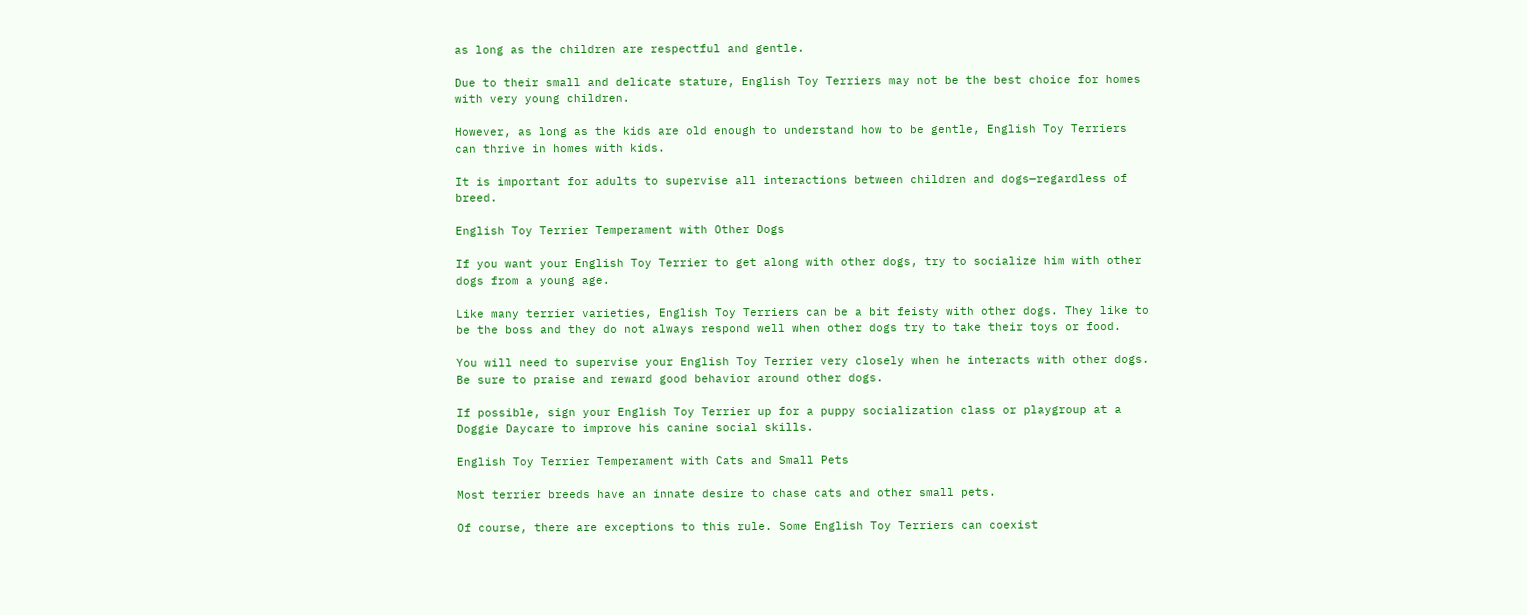as long as the children are respectful and gentle.

Due to their small and delicate stature, English Toy Terriers may not be the best choice for homes with very young children.

However, as long as the kids are old enough to understand how to be gentle, English Toy Terriers can thrive in homes with kids.

It is important for adults to supervise all interactions between children and dogs—regardless of breed.

English Toy Terrier Temperament with Other Dogs

If you want your English Toy Terrier to get along with other dogs, try to socialize him with other dogs from a young age.

Like many terrier varieties, English Toy Terriers can be a bit feisty with other dogs. They like to be the boss and they do not always respond well when other dogs try to take their toys or food.

You will need to supervise your English Toy Terrier very closely when he interacts with other dogs. Be sure to praise and reward good behavior around other dogs.

If possible, sign your English Toy Terrier up for a puppy socialization class or playgroup at a Doggie Daycare to improve his canine social skills.

English Toy Terrier Temperament with Cats and Small Pets

Most terrier breeds have an innate desire to chase cats and other small pets.

Of course, there are exceptions to this rule. Some English Toy Terriers can coexist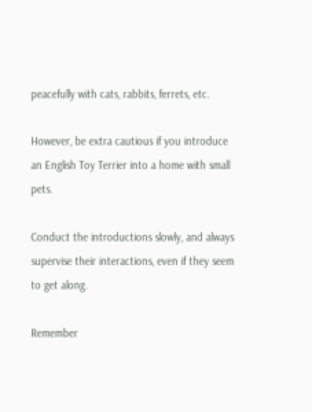peacefully with cats, rabbits, ferrets, etc.

However, be extra cautious if you introduce an English Toy Terrier into a home with small pets.

Conduct the introductions slowly, and always supervise their interactions, even if they seem to get along.

Remember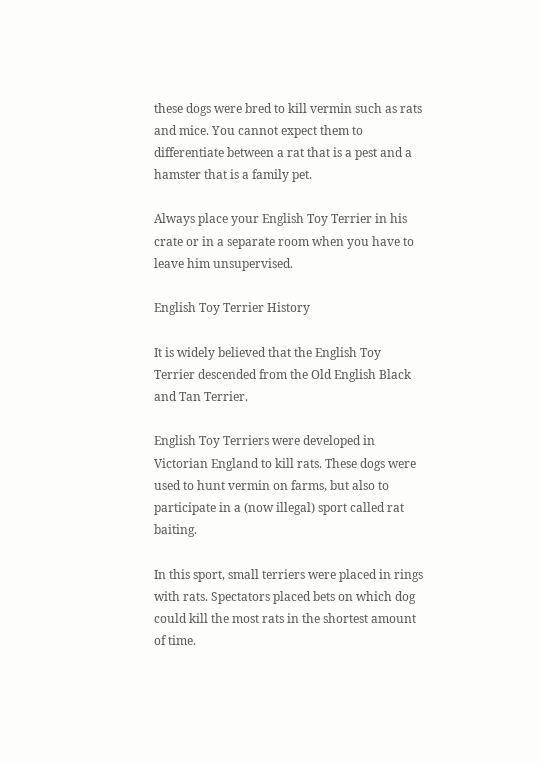these dogs were bred to kill vermin such as rats and mice. You cannot expect them to differentiate between a rat that is a pest and a hamster that is a family pet.

Always place your English Toy Terrier in his crate or in a separate room when you have to leave him unsupervised.

English Toy Terrier History

It is widely believed that the English Toy Terrier descended from the Old English Black and Tan Terrier.

English Toy Terriers were developed in Victorian England to kill rats. These dogs were used to hunt vermin on farms, but also to participate in a (now illegal) sport called rat baiting.

In this sport, small terriers were placed in rings with rats. Spectators placed bets on which dog could kill the most rats in the shortest amount of time.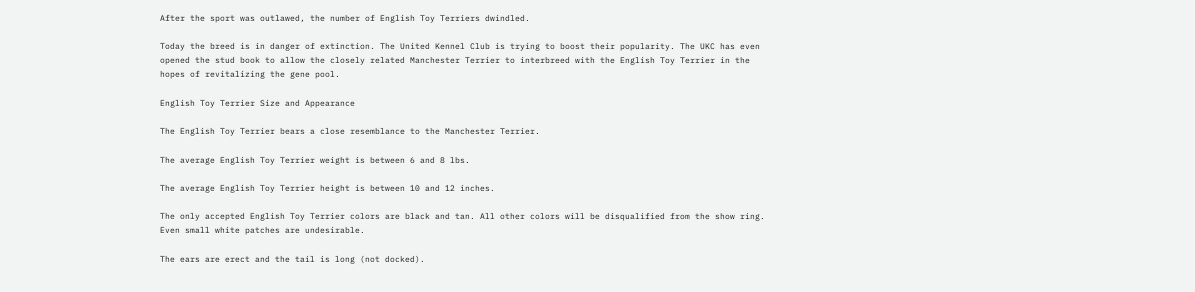After the sport was outlawed, the number of English Toy Terriers dwindled.

Today the breed is in danger of extinction. The United Kennel Club is trying to boost their popularity. The UKC has even opened the stud book to allow the closely related Manchester Terrier to interbreed with the English Toy Terrier in the hopes of revitalizing the gene pool.

English Toy Terrier Size and Appearance

The English Toy Terrier bears a close resemblance to the Manchester Terrier.

The average English Toy Terrier weight is between 6 and 8 lbs.

The average English Toy Terrier height is between 10 and 12 inches.

The only accepted English Toy Terrier colors are black and tan. All other colors will be disqualified from the show ring. Even small white patches are undesirable.

The ears are erect and the tail is long (not docked).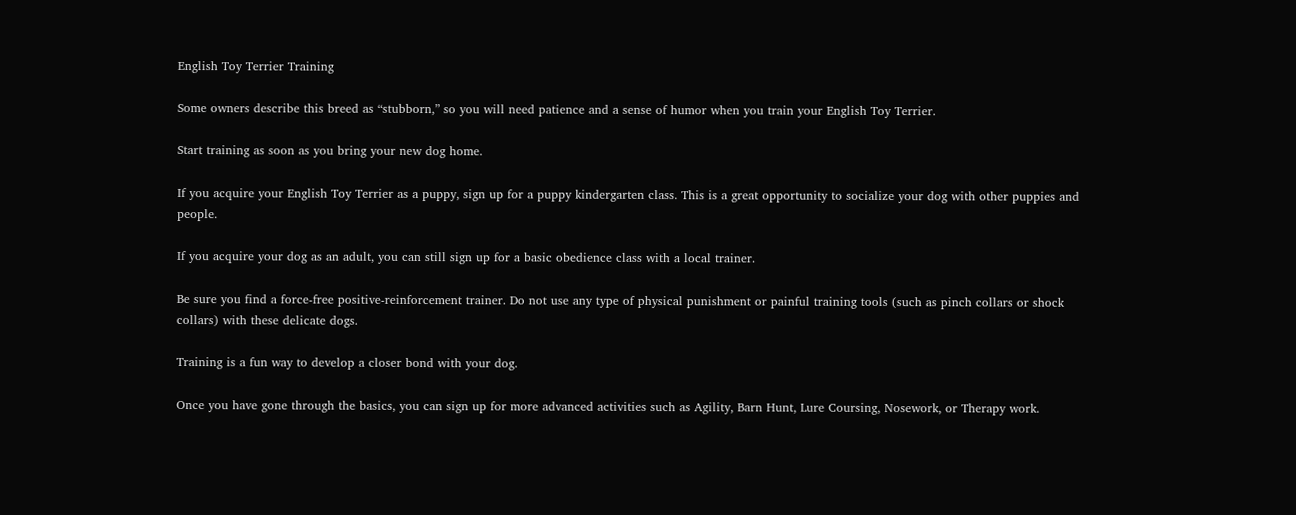English Toy Terrier Training

Some owners describe this breed as “stubborn,” so you will need patience and a sense of humor when you train your English Toy Terrier.

Start training as soon as you bring your new dog home.

If you acquire your English Toy Terrier as a puppy, sign up for a puppy kindergarten class. This is a great opportunity to socialize your dog with other puppies and people.

If you acquire your dog as an adult, you can still sign up for a basic obedience class with a local trainer.

Be sure you find a force-free positive-reinforcement trainer. Do not use any type of physical punishment or painful training tools (such as pinch collars or shock collars) with these delicate dogs.

Training is a fun way to develop a closer bond with your dog.

Once you have gone through the basics, you can sign up for more advanced activities such as Agility, Barn Hunt, Lure Coursing, Nosework, or Therapy work.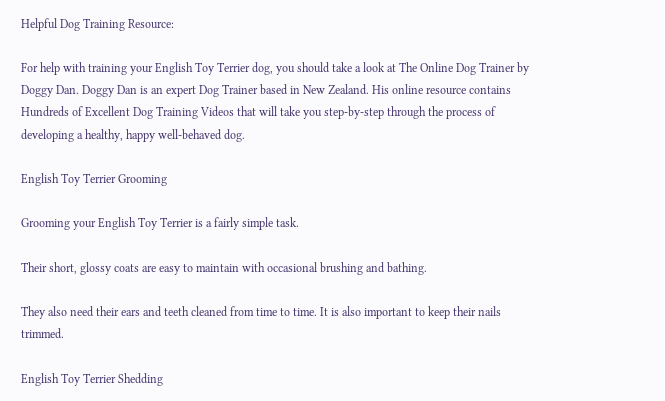Helpful Dog Training Resource:

For help with training your English Toy Terrier dog, you should take a look at The Online Dog Trainer by Doggy Dan. Doggy Dan is an expert Dog Trainer based in New Zealand. His online resource contains Hundreds of Excellent Dog Training Videos that will take you step-by-step through the process of developing a healthy, happy well-behaved dog.

English Toy Terrier Grooming

Grooming your English Toy Terrier is a fairly simple task.

Their short, glossy coats are easy to maintain with occasional brushing and bathing.

They also need their ears and teeth cleaned from time to time. It is also important to keep their nails trimmed.

English Toy Terrier Shedding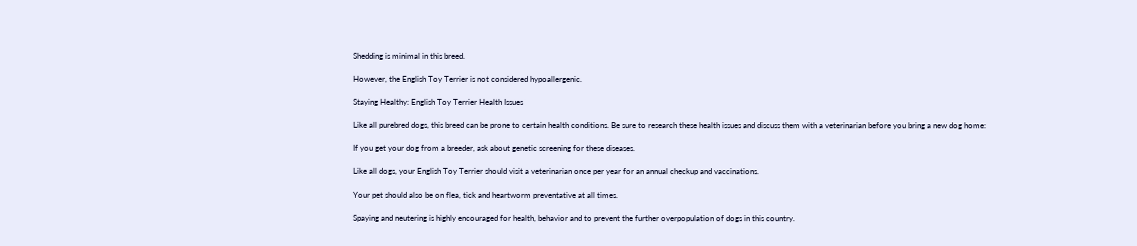Shedding is minimal in this breed.

However, the English Toy Terrier is not considered hypoallergenic.

Staying Healthy: English Toy Terrier Health Issues

Like all purebred dogs, this breed can be prone to certain health conditions. Be sure to research these health issues and discuss them with a veterinarian before you bring a new dog home:

If you get your dog from a breeder, ask about genetic screening for these diseases.

Like all dogs, your English Toy Terrier should visit a veterinarian once per year for an annual checkup and vaccinations.

Your pet should also be on flea, tick and heartworm preventative at all times.

Spaying and neutering is highly encouraged for health, behavior and to prevent the further overpopulation of dogs in this country.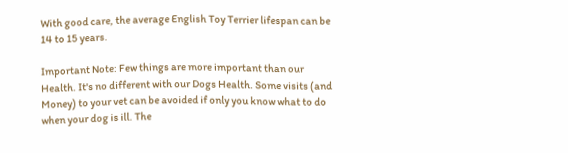With good care, the average English Toy Terrier lifespan can be 14 to 15 years.

Important Note: Few things are more important than our Health. It's no different with our Dogs Health. Some visits (and Money) to your vet can be avoided if only you know what to do when your dog is ill. The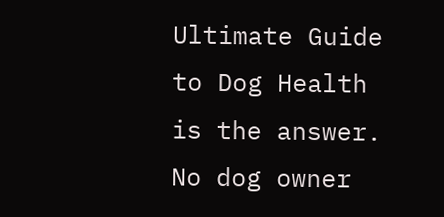Ultimate Guide to Dog Health is the answer. No dog owner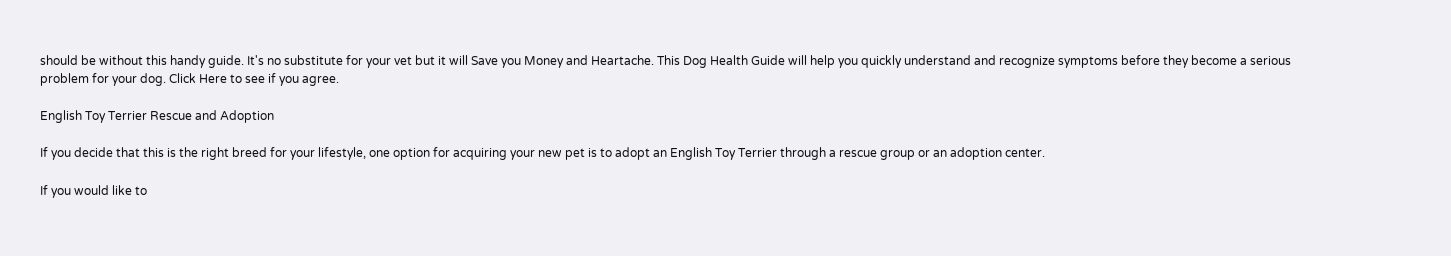should be without this handy guide. It's no substitute for your vet but it will Save you Money and Heartache. This Dog Health Guide will help you quickly understand and recognize symptoms before they become a serious problem for your dog. Click Here to see if you agree.

English Toy Terrier Rescue and Adoption

If you decide that this is the right breed for your lifestyle, one option for acquiring your new pet is to adopt an English Toy Terrier through a rescue group or an adoption center.

If you would like to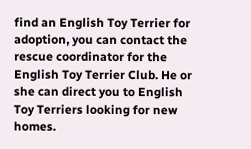find an English Toy Terrier for adoption, you can contact the rescue coordinator for the English Toy Terrier Club. He or she can direct you to English Toy Terriers looking for new homes.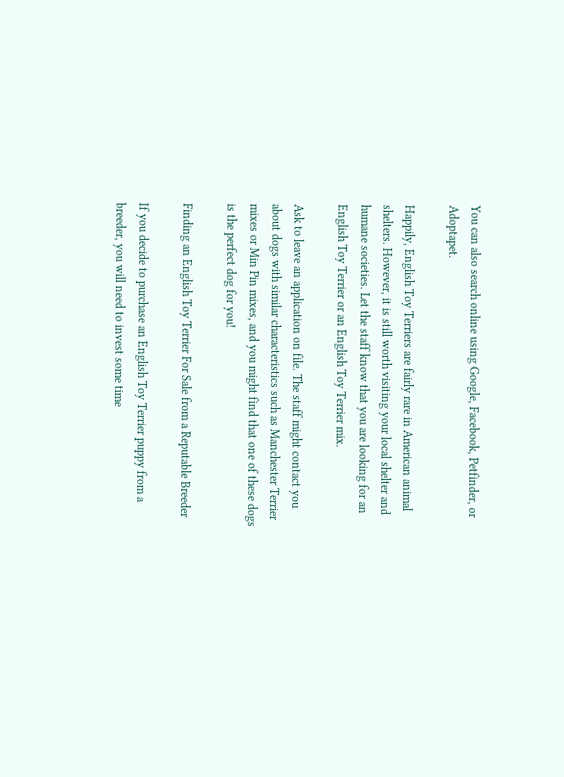You can also search online using Google, Facebook, Petfinder, or Adoptapet.

Happily, English Toy Terriers are fairly rare in American animal shelters. However, it is still worth visiting your local shelter and humane societies. Let the staff know that you are looking for an English Toy Terrier or an English Toy Terrier mix.

Ask to leave an application on file. The staff might contact you about dogs with similar characteristics such as Manchester Terrier mixes or Min Pin mixes, and you might find that one of these dogs is the perfect dog for you!

Finding an English Toy Terrier For Sale from a Reputable Breeder

If you decide to purchase an English Toy Terrier puppy from a breeder, you will need to invest some time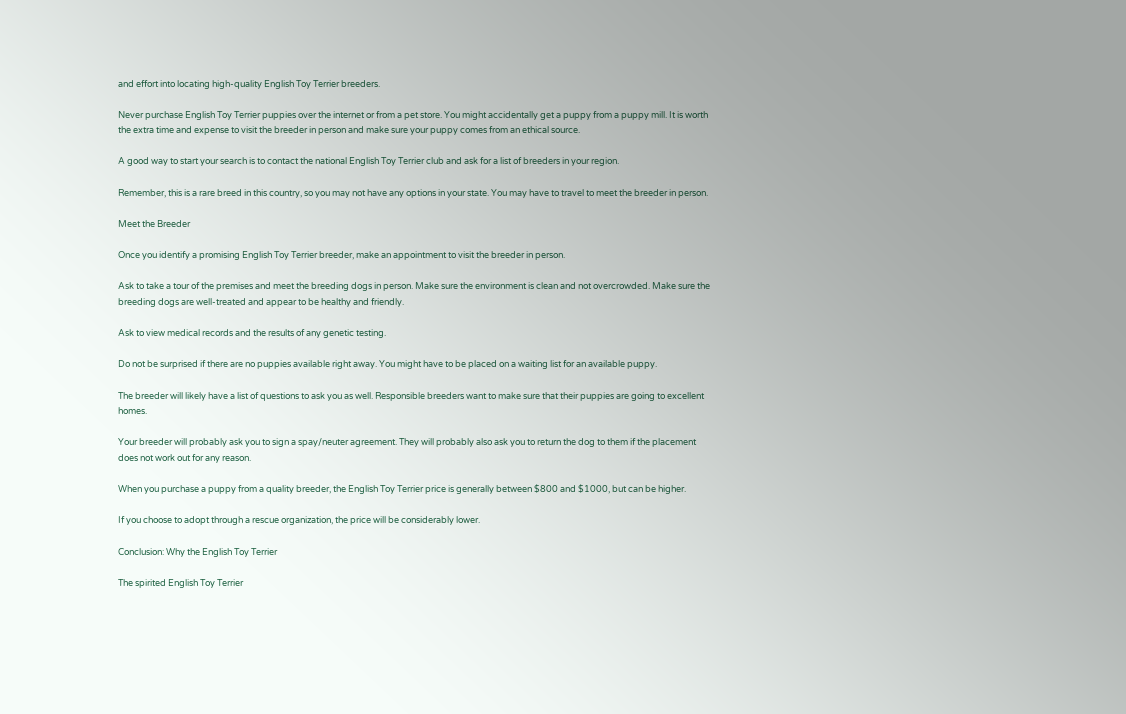and effort into locating high-quality English Toy Terrier breeders.

Never purchase English Toy Terrier puppies over the internet or from a pet store. You might accidentally get a puppy from a puppy mill. It is worth the extra time and expense to visit the breeder in person and make sure your puppy comes from an ethical source.

A good way to start your search is to contact the national English Toy Terrier club and ask for a list of breeders in your region.

Remember, this is a rare breed in this country, so you may not have any options in your state. You may have to travel to meet the breeder in person.

Meet the Breeder

Once you identify a promising English Toy Terrier breeder, make an appointment to visit the breeder in person.

Ask to take a tour of the premises and meet the breeding dogs in person. Make sure the environment is clean and not overcrowded. Make sure the breeding dogs are well-treated and appear to be healthy and friendly.

Ask to view medical records and the results of any genetic testing.

Do not be surprised if there are no puppies available right away. You might have to be placed on a waiting list for an available puppy.

The breeder will likely have a list of questions to ask you as well. Responsible breeders want to make sure that their puppies are going to excellent homes.

Your breeder will probably ask you to sign a spay/neuter agreement. They will probably also ask you to return the dog to them if the placement does not work out for any reason.

When you purchase a puppy from a quality breeder, the English Toy Terrier price is generally between $800 and $1000, but can be higher.

If you choose to adopt through a rescue organization, the price will be considerably lower.

Conclusion: Why the English Toy Terrier

The spirited English Toy Terrier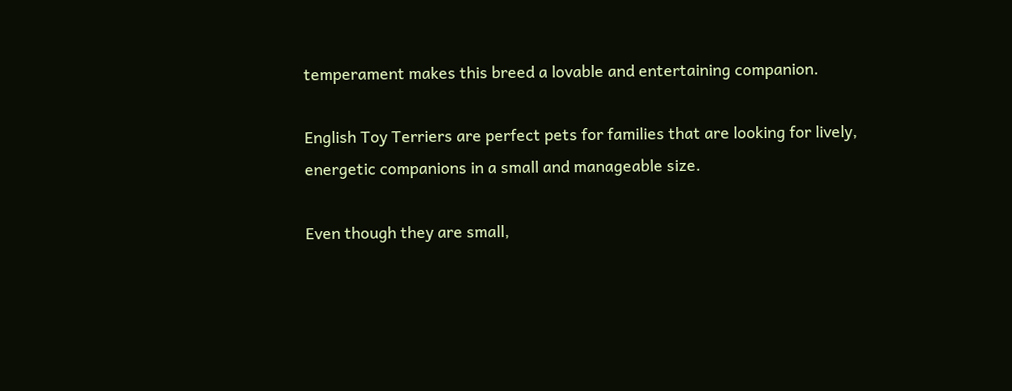temperament makes this breed a lovable and entertaining companion.

English Toy Terriers are perfect pets for families that are looking for lively, energetic companions in a small and manageable size.

Even though they are small,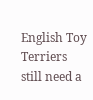English Toy Terriers still need a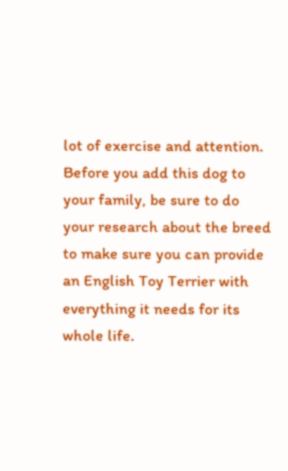lot of exercise and attention. Before you add this dog to your family, be sure to do your research about the breed to make sure you can provide an English Toy Terrier with everything it needs for its whole life.